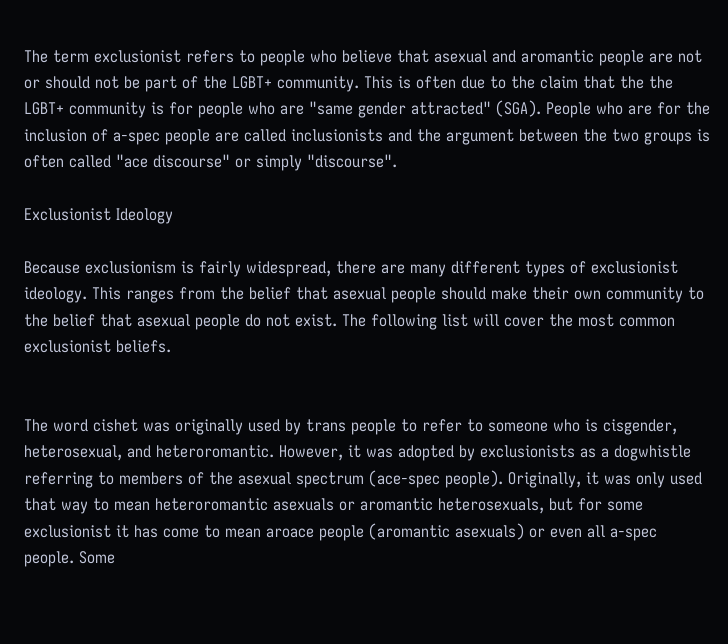The term exclusionist refers to people who believe that asexual and aromantic people are not or should not be part of the LGBT+ community. This is often due to the claim that the the LGBT+ community is for people who are "same gender attracted" (SGA). People who are for the inclusion of a-spec people are called inclusionists and the argument between the two groups is often called "ace discourse" or simply "discourse".

Exclusionist Ideology

Because exclusionism is fairly widespread, there are many different types of exclusionist ideology. This ranges from the belief that asexual people should make their own community to the belief that asexual people do not exist. The following list will cover the most common exclusionist beliefs.


The word cishet was originally used by trans people to refer to someone who is cisgender, heterosexual, and heteroromantic. However, it was adopted by exclusionists as a dogwhistle referring to members of the asexual spectrum (ace-spec people). Originally, it was only used that way to mean heteroromantic asexuals or aromantic heterosexuals, but for some exclusionist it has come to mean aroace people (aromantic asexuals) or even all a-spec people. Some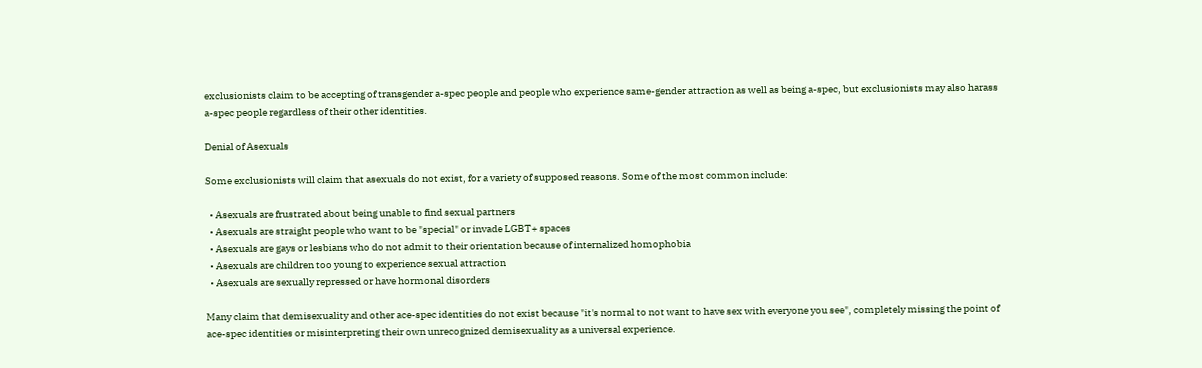exclusionists claim to be accepting of transgender a-spec people and people who experience same-gender attraction as well as being a-spec, but exclusionists may also harass a-spec people regardless of their other identities.

Denial of Asexuals

Some exclusionists will claim that asexuals do not exist, for a variety of supposed reasons. Some of the most common include:

  • Asexuals are frustrated about being unable to find sexual partners
  • Asexuals are straight people who want to be "special" or invade LGBT+ spaces
  • Asexuals are gays or lesbians who do not admit to their orientation because of internalized homophobia
  • Asexuals are children too young to experience sexual attraction
  • Asexuals are sexually repressed or have hormonal disorders

Many claim that demisexuality and other ace-spec identities do not exist because "it's normal to not want to have sex with everyone you see", completely missing the point of ace-spec identities or misinterpreting their own unrecognized demisexuality as a universal experience.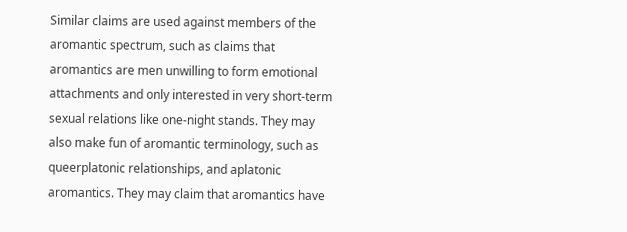Similar claims are used against members of the aromantic spectrum, such as claims that aromantics are men unwilling to form emotional attachments and only interested in very short-term sexual relations like one-night stands. They may also make fun of aromantic terminology, such as queerplatonic relationships, and aplatonic aromantics. They may claim that aromantics have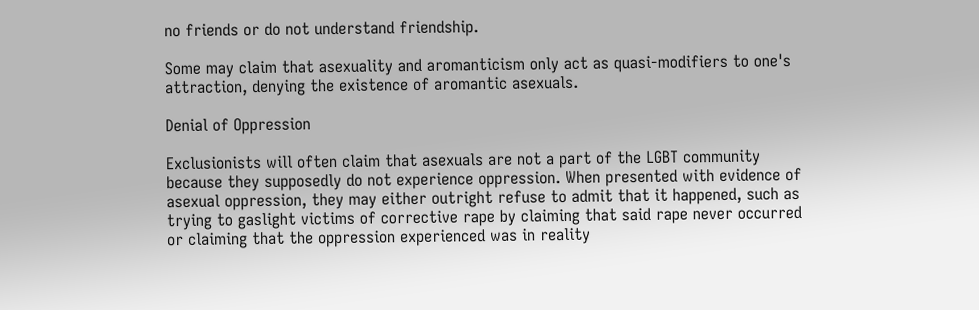no friends or do not understand friendship.

Some may claim that asexuality and aromanticism only act as quasi-modifiers to one's attraction, denying the existence of aromantic asexuals.

Denial of Oppression

Exclusionists will often claim that asexuals are not a part of the LGBT community because they supposedly do not experience oppression. When presented with evidence of asexual oppression, they may either outright refuse to admit that it happened, such as trying to gaslight victims of corrective rape by claiming that said rape never occurred or claiming that the oppression experienced was in reality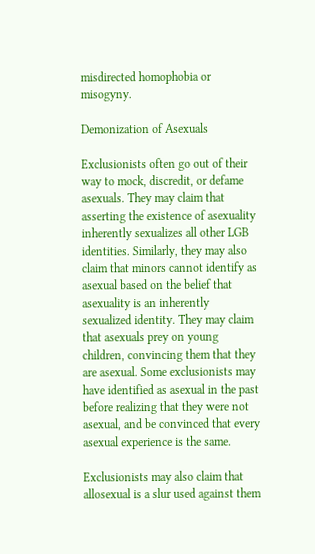misdirected homophobia or misogyny.

Demonization of Asexuals

Exclusionists often go out of their way to mock, discredit, or defame asexuals. They may claim that asserting the existence of asexuality inherently sexualizes all other LGB identities. Similarly, they may also claim that minors cannot identify as asexual based on the belief that asexuality is an inherently sexualized identity. They may claim that asexuals prey on young children, convincing them that they are asexual. Some exclusionists may have identified as asexual in the past before realizing that they were not asexual, and be convinced that every asexual experience is the same.

Exclusionists may also claim that allosexual is a slur used against them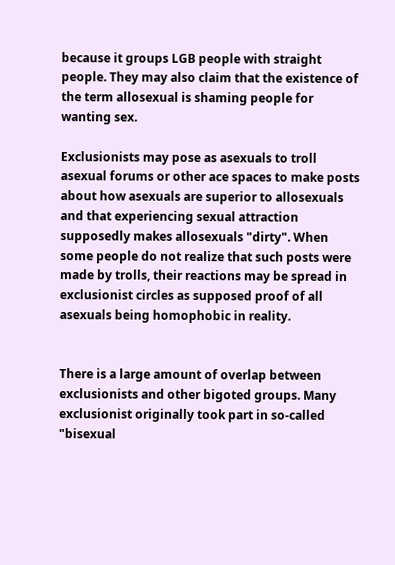because it groups LGB people with straight people. They may also claim that the existence of the term allosexual is shaming people for wanting sex.

Exclusionists may pose as asexuals to troll asexual forums or other ace spaces to make posts about how asexuals are superior to allosexuals and that experiencing sexual attraction supposedly makes allosexuals "dirty". When some people do not realize that such posts were made by trolls, their reactions may be spread in exclusionist circles as supposed proof of all asexuals being homophobic in reality.


There is a large amount of overlap between exclusionists and other bigoted groups. Many exclusionist originally took part in so-called "bisexual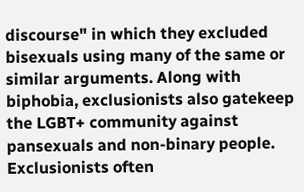discourse" in which they excluded bisexuals using many of the same or similar arguments. Along with biphobia, exclusionists also gatekeep the LGBT+ community against pansexuals and non-binary people. Exclusionists often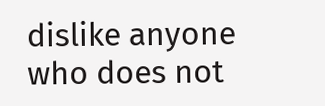dislike anyone who does not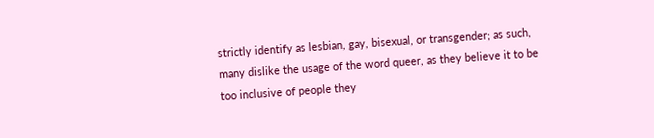strictly identify as lesbian, gay, bisexual, or transgender; as such, many dislike the usage of the word queer, as they believe it to be too inclusive of people they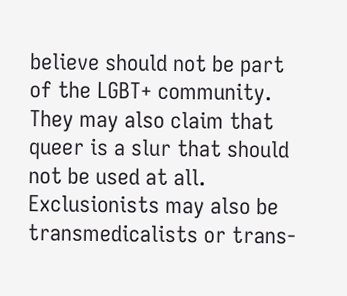believe should not be part of the LGBT+ community. They may also claim that queer is a slur that should not be used at all. Exclusionists may also be transmedicalists or trans-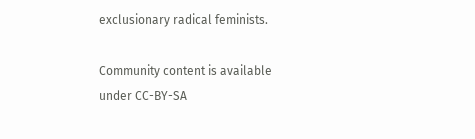exclusionary radical feminists.

Community content is available under CC-BY-SA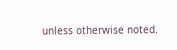unless otherwise noted.